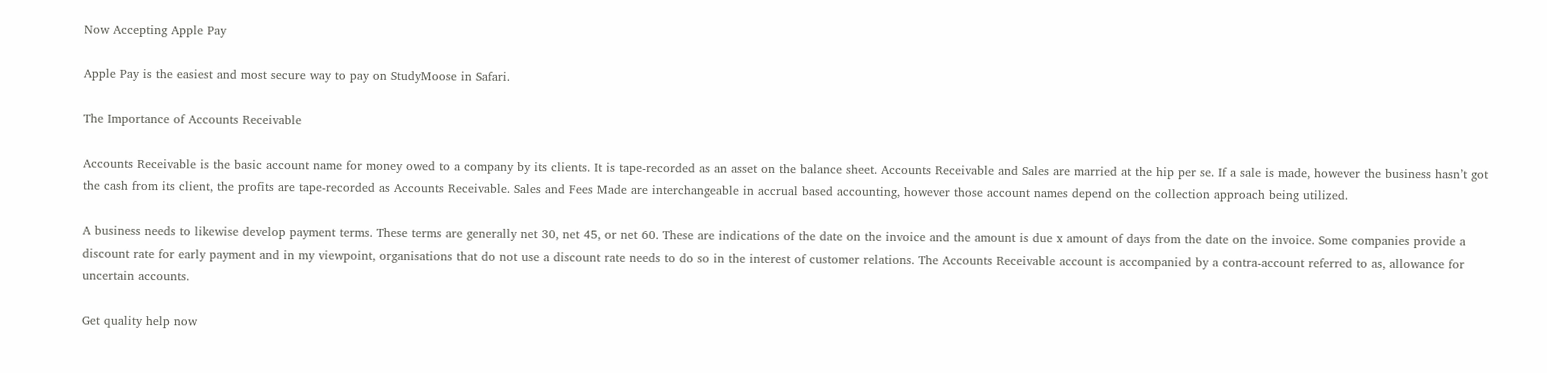Now Accepting Apple Pay

Apple Pay is the easiest and most secure way to pay on StudyMoose in Safari.

The Importance of Accounts Receivable

Accounts Receivable is the basic account name for money owed to a company by its clients. It is tape-recorded as an asset on the balance sheet. Accounts Receivable and Sales are married at the hip per se. If a sale is made, however the business hasn’t got the cash from its client, the profits are tape-recorded as Accounts Receivable. Sales and Fees Made are interchangeable in accrual based accounting, however those account names depend on the collection approach being utilized.

A business needs to likewise develop payment terms. These terms are generally net 30, net 45, or net 60. These are indications of the date on the invoice and the amount is due x amount of days from the date on the invoice. Some companies provide a discount rate for early payment and in my viewpoint, organisations that do not use a discount rate needs to do so in the interest of customer relations. The Accounts Receivable account is accompanied by a contra-account referred to as, allowance for uncertain accounts.

Get quality help now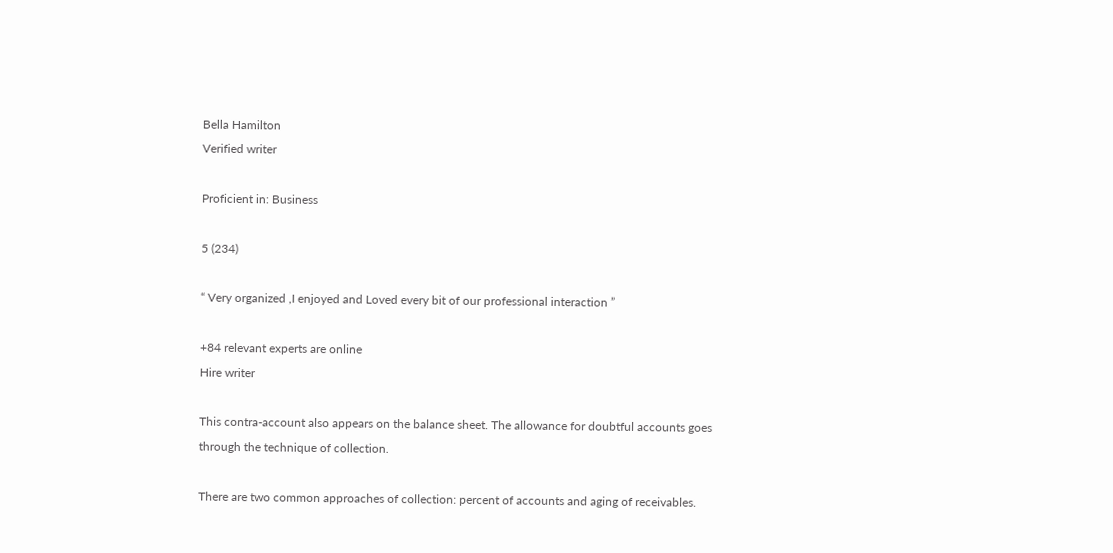Bella Hamilton
Verified writer

Proficient in: Business

5 (234)

“ Very organized ,I enjoyed and Loved every bit of our professional interaction ”

+84 relevant experts are online
Hire writer

This contra-account also appears on the balance sheet. The allowance for doubtful accounts goes through the technique of collection.

There are two common approaches of collection: percent of accounts and aging of receivables.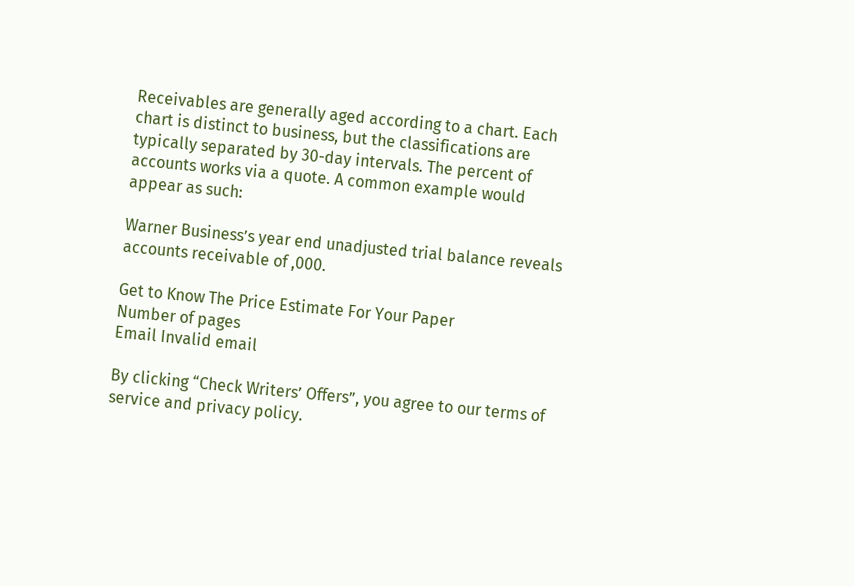Receivables are generally aged according to a chart. Each chart is distinct to business, but the classifications are typically separated by 30-day intervals. The percent of accounts works via a quote. A common example would appear as such:

Warner Business’s year end unadjusted trial balance reveals accounts receivable of ,000.

Get to Know The Price Estimate For Your Paper
Number of pages
Email Invalid email

By clicking “Check Writers’ Offers”, you agree to our terms of service and privacy policy.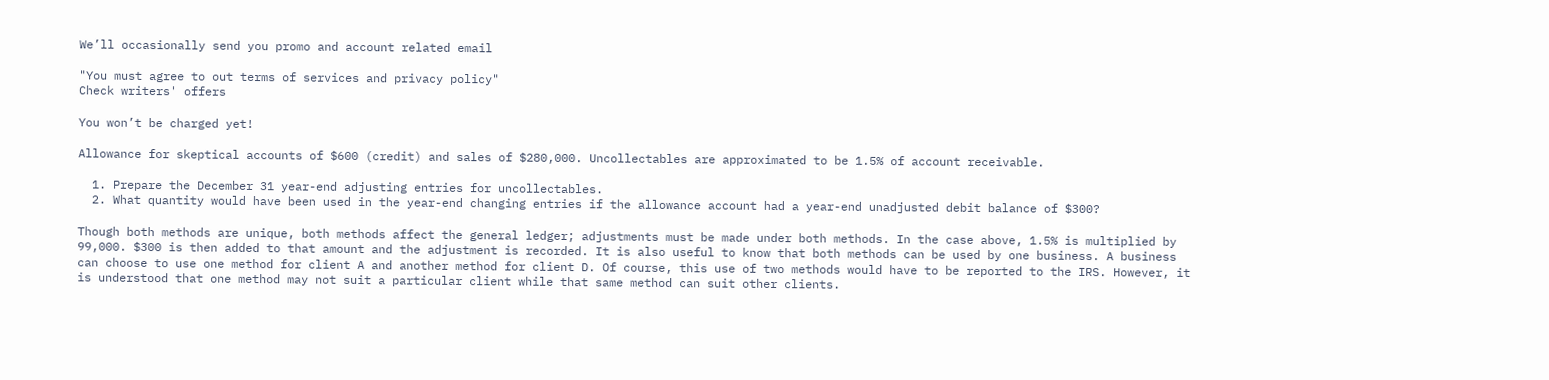We’ll occasionally send you promo and account related email

"You must agree to out terms of services and privacy policy"
Check writers' offers

You won’t be charged yet!

Allowance for skeptical accounts of $600 (credit) and sales of $280,000. Uncollectables are approximated to be 1.5% of account receivable.

  1. Prepare the December 31 year-end adjusting entries for uncollectables.
  2. What quantity would have been used in the year-end changing entries if the allowance account had a year-end unadjusted debit balance of $300?

Though both methods are unique, both methods affect the general ledger; adjustments must be made under both methods. In the case above, 1.5% is multiplied by 99,000. $300 is then added to that amount and the adjustment is recorded. It is also useful to know that both methods can be used by one business. A business can choose to use one method for client A and another method for client D. Of course, this use of two methods would have to be reported to the IRS. However, it is understood that one method may not suit a particular client while that same method can suit other clients.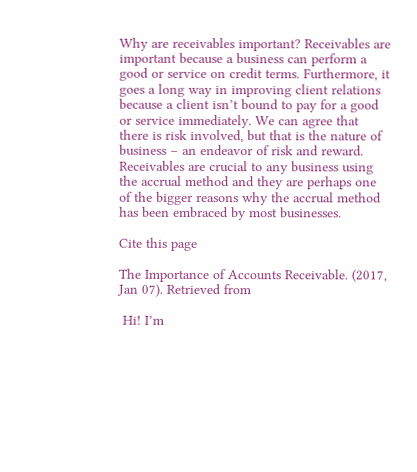Why are receivables important? Receivables are important because a business can perform a good or service on credit terms. Furthermore, it goes a long way in improving client relations because a client isn’t bound to pay for a good or service immediately. We can agree that there is risk involved, but that is the nature of business – an endeavor of risk and reward. Receivables are crucial to any business using the accrual method and they are perhaps one of the bigger reasons why the accrual method has been embraced by most businesses.

Cite this page

The Importance of Accounts Receivable. (2017, Jan 07). Retrieved from

 Hi! I’m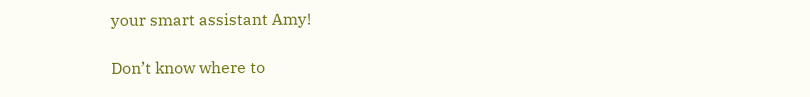your smart assistant Amy!

Don’t know where to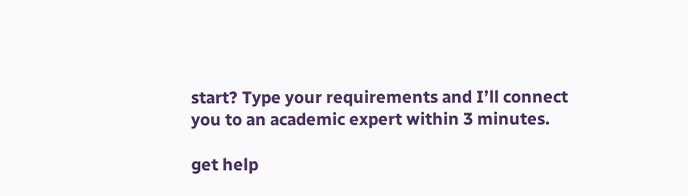start? Type your requirements and I’ll connect you to an academic expert within 3 minutes.

get help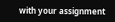with your assignment